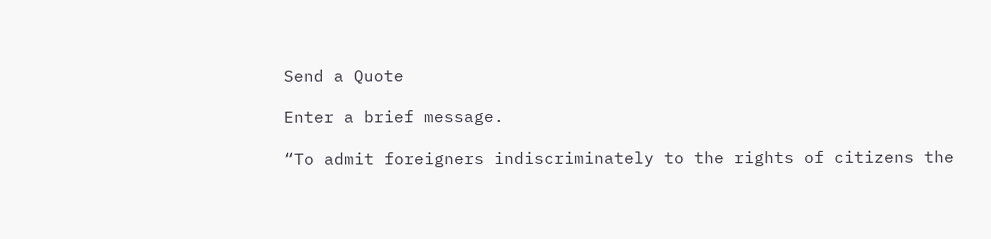Send a Quote

Enter a brief message.

“To admit foreigners indiscriminately to the rights of citizens the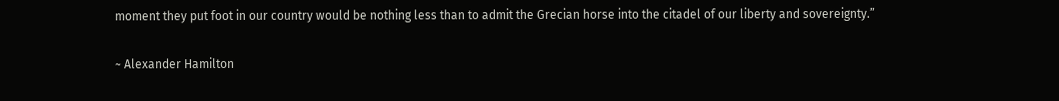moment they put foot in our country would be nothing less than to admit the Grecian horse into the citadel of our liberty and sovereignty.”

~ Alexander Hamilton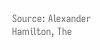Source: Alexander Hamilton, The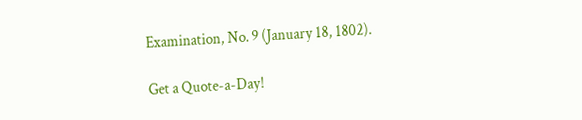Examination, No. 9 (January 18, 1802).

Get a Quote-a-Day!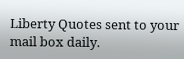Liberty Quotes sent to your mail box daily.